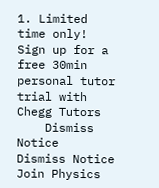1. Limited time only! Sign up for a free 30min personal tutor trial with Chegg Tutors
    Dismiss Notice
Dismiss Notice
Join Physics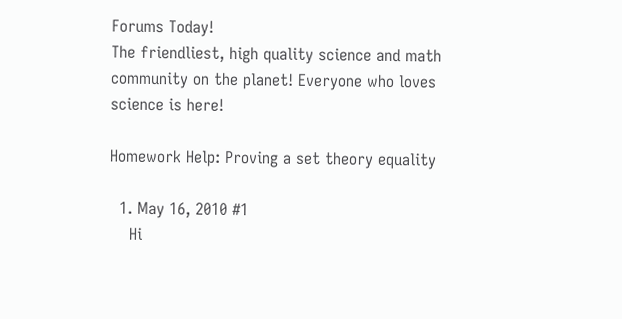Forums Today!
The friendliest, high quality science and math community on the planet! Everyone who loves science is here!

Homework Help: Proving a set theory equality

  1. May 16, 2010 #1
    Hi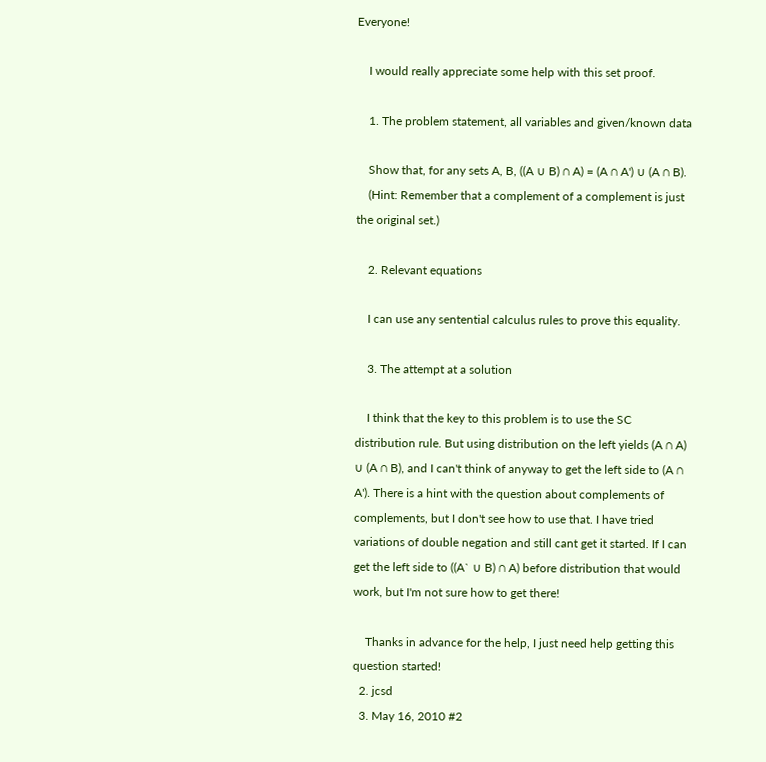Everyone!

    I would really appreciate some help with this set proof.

    1. The problem statement, all variables and given/known data

    Show that, for any sets A, B, ((A ∪ B) ∩ A) = (A ∩ A') ∪ (A ∩ B).
    (Hint: Remember that a complement of a complement is just the original set.)

    2. Relevant equations

    I can use any sentential calculus rules to prove this equality.

    3. The attempt at a solution

    I think that the key to this problem is to use the SC distribution rule. But using distribution on the left yields (A ∩ A) ∪ (A ∩ B), and I can't think of anyway to get the left side to (A ∩ A'). There is a hint with the question about complements of complements, but I don't see how to use that. I have tried variations of double negation and still cant get it started. If I can get the left side to ((A` ∪ B) ∩ A) before distribution that would work, but I'm not sure how to get there!

    Thanks in advance for the help, I just need help getting this question started!
  2. jcsd
  3. May 16, 2010 #2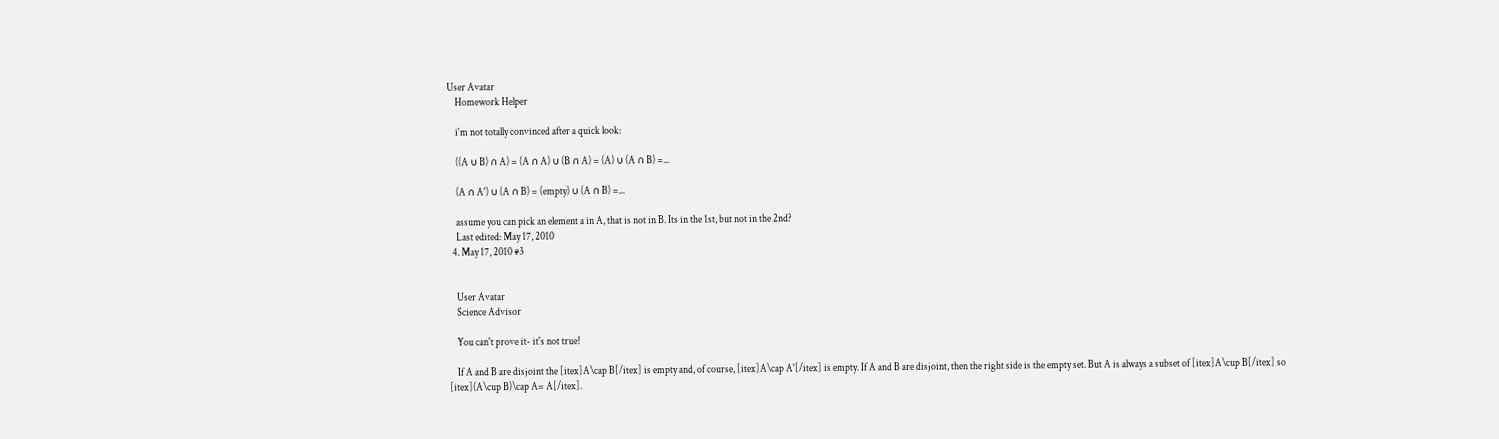User Avatar
    Homework Helper

    i'm not totally convinced after a quick look:

    ((A ∪ B) ∩ A) = (A ∩ A) ∪ (B ∩ A) = (A) ∪ (A ∩ B) =...

    (A ∩ A') ∪ (A ∩ B) = (empty) ∪ (A ∩ B) =...

    assume you can pick an element a in A, that is not in B. Its in the 1st, but not in the 2nd?
    Last edited: May 17, 2010
  4. May 17, 2010 #3


    User Avatar
    Science Advisor

    You can't prove it- it's not true!

    If A and B are disjoint the [itex]A\cap B[/itex] is empty and, of course, [itex]A\cap A'[/itex] is empty. If A and B are disjoint, then the right side is the empty set. But A is always a subset of [itex]A\cup B[/itex] so [itex](A\cup B)\cap A= A[/itex].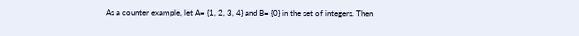As a counter example, let A= {1, 2, 3, 4} and B= {0} in the set of integers. Then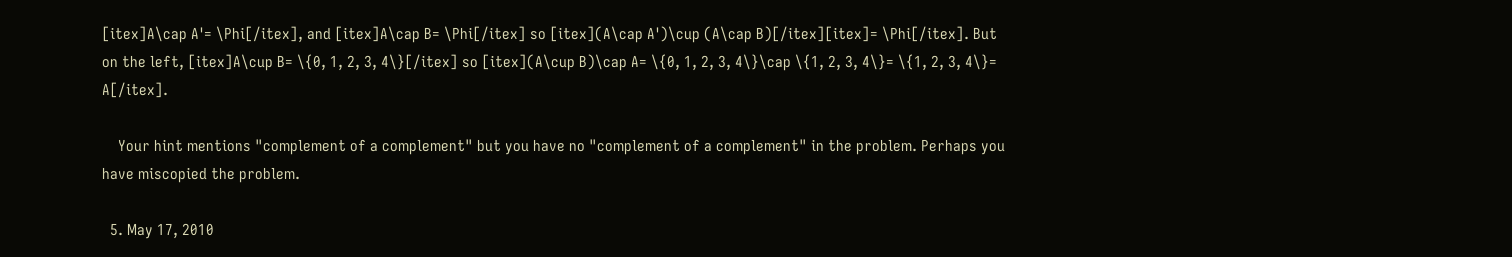[itex]A\cap A'= \Phi[/itex], and [itex]A\cap B= \Phi[/itex] so [itex](A\cap A')\cup (A\cap B)[/itex][itex]= \Phi[/itex]. But on the left, [itex]A\cup B= \{0, 1, 2, 3, 4\}[/itex] so [itex](A\cup B)\cap A= \{0, 1, 2, 3, 4\}\cap \{1, 2, 3, 4\}= \{1, 2, 3, 4\}= A[/itex].

    Your hint mentions "complement of a complement" but you have no "complement of a complement" in the problem. Perhaps you have miscopied the problem.

  5. May 17, 2010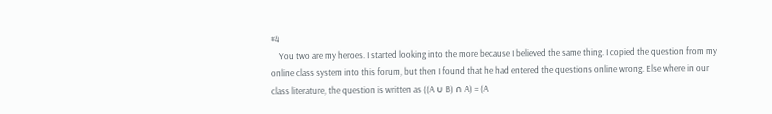#4
    You two are my heroes. I started looking into the more because I believed the same thing. I copied the question from my online class system into this forum, but then I found that he had entered the questions online wrong. Else where in our class literature, the question is written as ((A ∪ B) ∩ A) = (A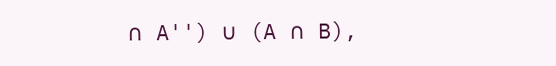∩ A'') ∪ (A ∩ B),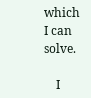which I can solve.

    I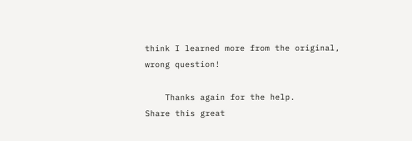think I learned more from the original, wrong question!

    Thanks again for the help.
Share this great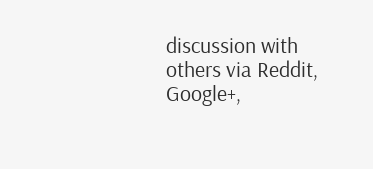discussion with others via Reddit, Google+,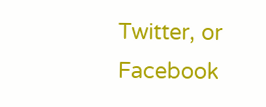Twitter, or Facebook